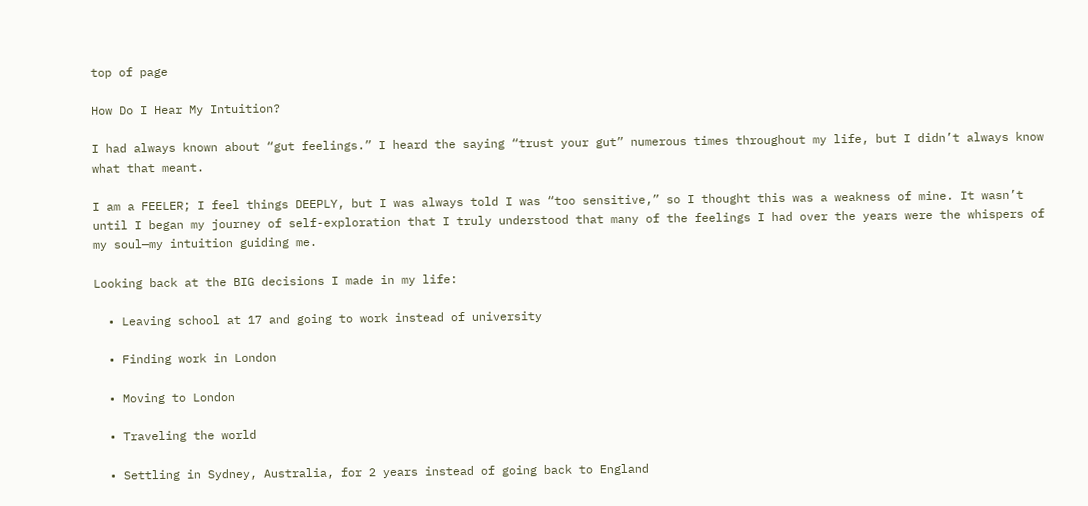top of page

How Do I Hear My Intuition?

I had always known about “gut feelings.” I heard the saying “trust your gut” numerous times throughout my life, but I didn’t always know what that meant.

I am a FEELER; I feel things DEEPLY, but I was always told I was “too sensitive,” so I thought this was a weakness of mine. It wasn’t until I began my journey of self-exploration that I truly understood that many of the feelings I had over the years were the whispers of my soul—my intuition guiding me.

Looking back at the BIG decisions I made in my life:

  • Leaving school at 17 and going to work instead of university

  • Finding work in London

  • Moving to London

  • Traveling the world

  • Settling in Sydney, Australia, for 2 years instead of going back to England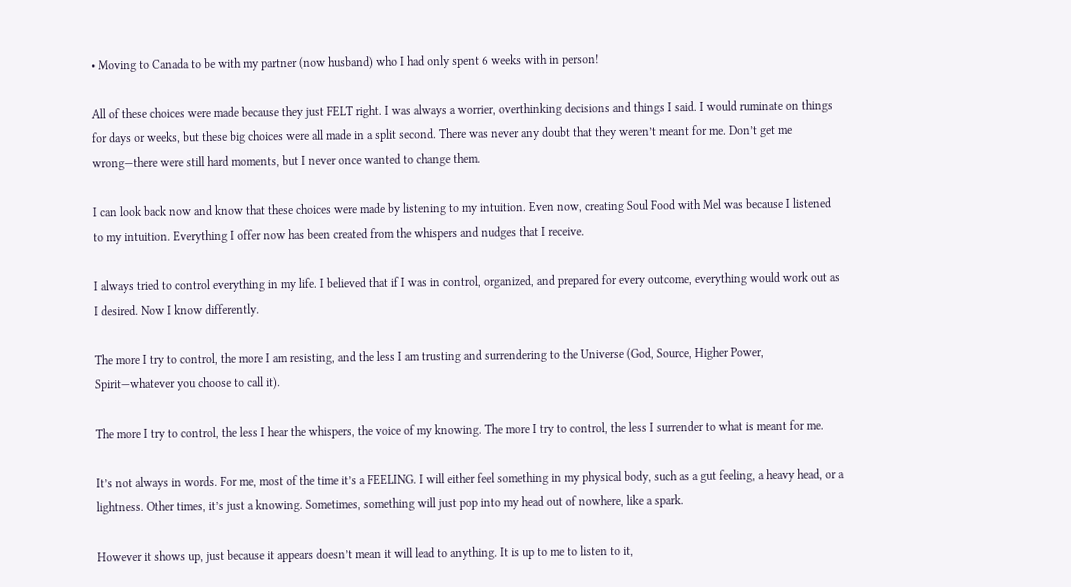• Moving to Canada to be with my partner (now husband) who I had only spent 6 weeks with in person!

All of these choices were made because they just FELT right. I was always a worrier, overthinking decisions and things I said. I would ruminate on things for days or weeks, but these big choices were all made in a split second. There was never any doubt that they weren’t meant for me. Don’t get me wrong—there were still hard moments, but I never once wanted to change them.

I can look back now and know that these choices were made by listening to my intuition. Even now, creating Soul Food with Mel was because I listened to my intuition. Everything I offer now has been created from the whispers and nudges that I receive.

I always tried to control everything in my life. I believed that if I was in control, organized, and prepared for every outcome, everything would work out as I desired. Now I know differently.

The more I try to control, the more I am resisting, and the less I am trusting and surrendering to the Universe (God, Source, Higher Power, Spirit—whatever you choose to call it).

The more I try to control, the less I hear the whispers, the voice of my knowing. The more I try to control, the less I surrender to what is meant for me.

It’s not always in words. For me, most of the time it’s a FEELING. I will either feel something in my physical body, such as a gut feeling, a heavy head, or a lightness. Other times, it’s just a knowing. Sometimes, something will just pop into my head out of nowhere, like a spark.

However it shows up, just because it appears doesn’t mean it will lead to anything. It is up to me to listen to it,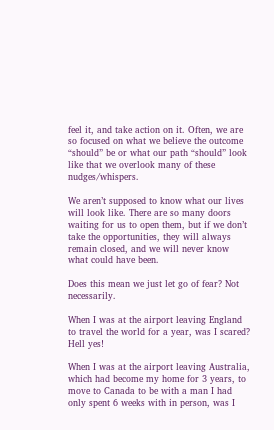feel it, and take action on it. Often, we are so focused on what we believe the outcome “should” be or what our path “should” look like that we overlook many of these nudges/whispers.

We aren’t supposed to know what our lives will look like. There are so many doors waiting for us to open them, but if we don’t take the opportunities, they will always remain closed, and we will never know what could have been.

Does this mean we just let go of fear? Not necessarily.

When I was at the airport leaving England to travel the world for a year, was I scared? Hell yes!

When I was at the airport leaving Australia, which had become my home for 3 years, to move to Canada to be with a man I had only spent 6 weeks with in person, was I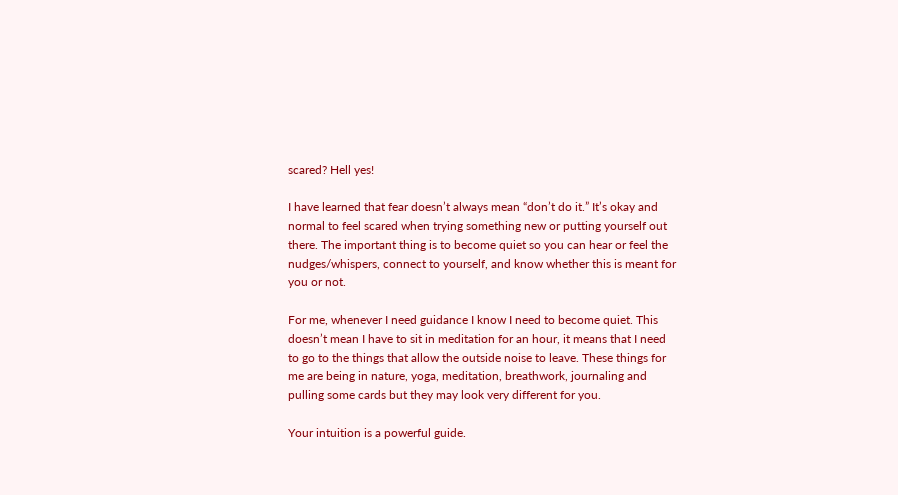scared? Hell yes!

I have learned that fear doesn’t always mean “don’t do it.” It’s okay and normal to feel scared when trying something new or putting yourself out there. The important thing is to become quiet so you can hear or feel the nudges/whispers, connect to yourself, and know whether this is meant for you or not.

For me, whenever I need guidance I know I need to become quiet. This doesn’t mean I have to sit in meditation for an hour, it means that I need to go to the things that allow the outside noise to leave. These things for me are being in nature, yoga, meditation, breathwork, journaling and pulling some cards but they may look very different for you.

Your intuition is a powerful guide.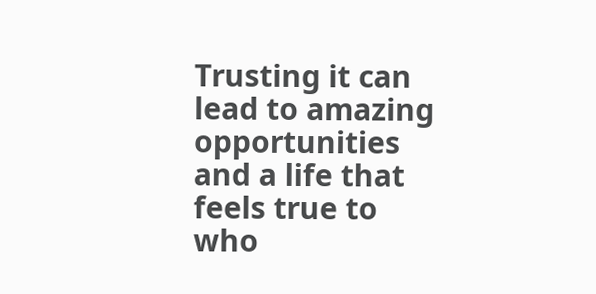Trusting it can lead to amazing opportunities and a life that feels true to who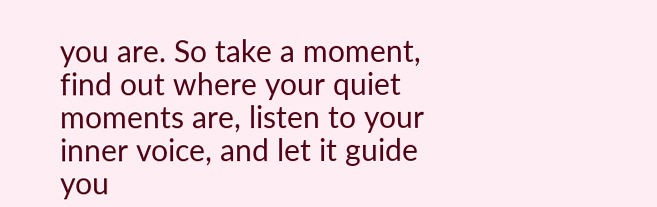you are. So take a moment, find out where your quiet moments are, listen to your inner voice, and let it guide you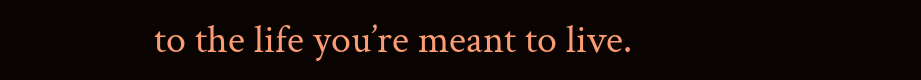to the life you’re meant to live.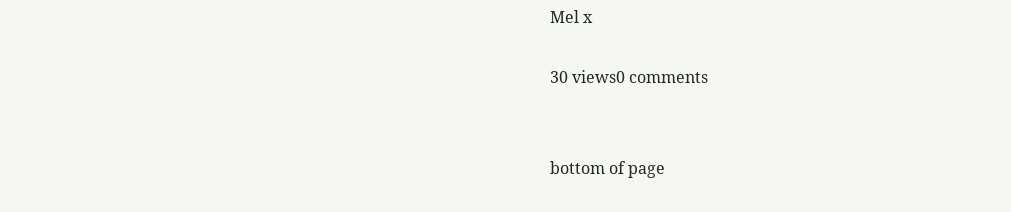Mel x

30 views0 comments


bottom of page